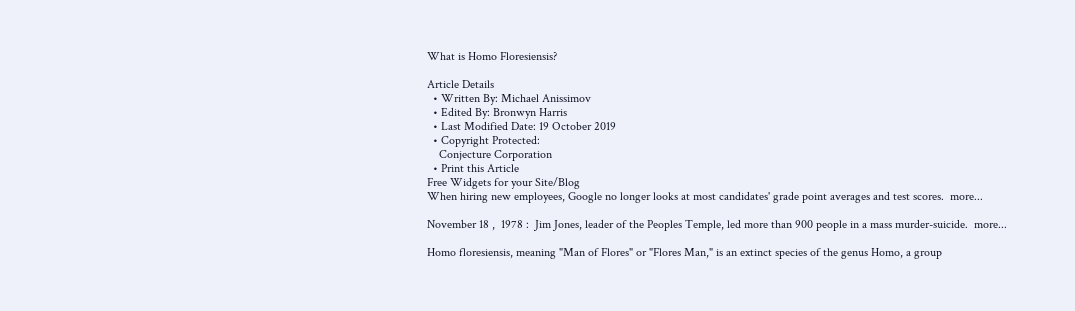What is Homo Floresiensis?

Article Details
  • Written By: Michael Anissimov
  • Edited By: Bronwyn Harris
  • Last Modified Date: 19 October 2019
  • Copyright Protected:
    Conjecture Corporation
  • Print this Article
Free Widgets for your Site/Blog
When hiring new employees, Google no longer looks at most candidates' grade point averages and test scores.  more...

November 18 ,  1978 :  Jim Jones, leader of the Peoples Temple, led more than 900 people in a mass murder-suicide.  more...

Homo floresiensis, meaning "Man of Flores" or "Flores Man," is an extinct species of the genus Homo, a group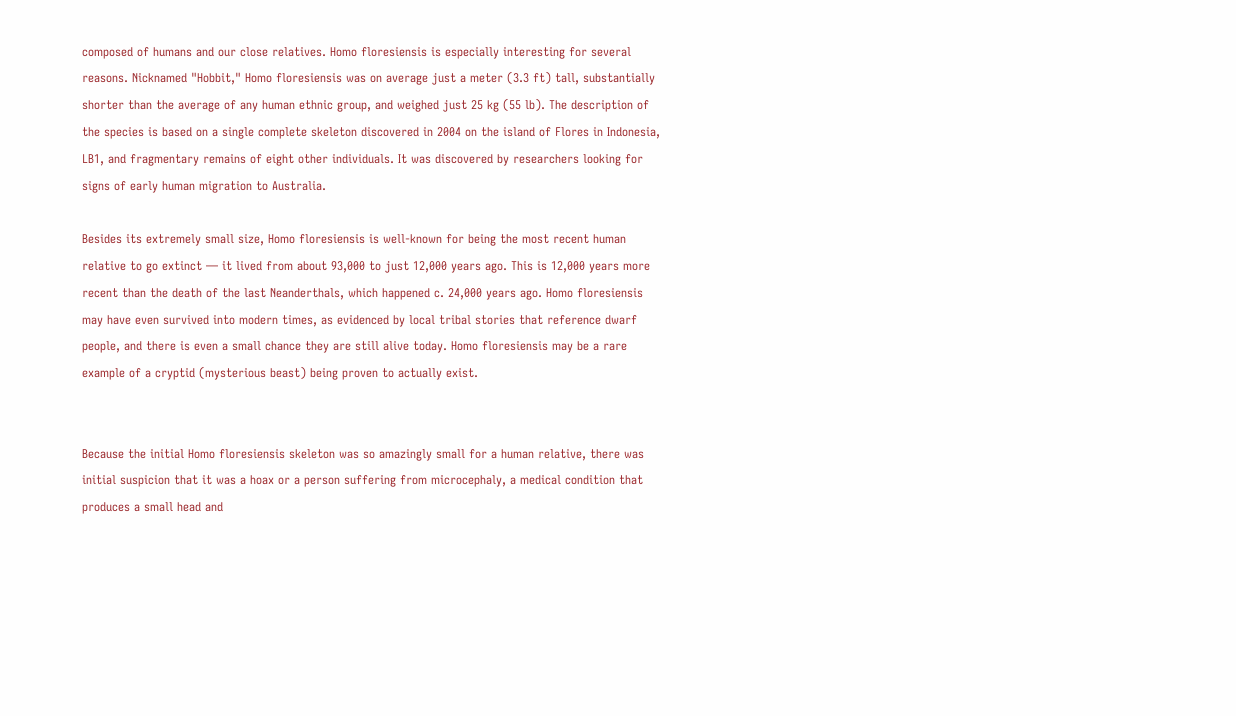composed of humans and our close relatives. Homo floresiensis is especially interesting for several reasons. Nicknamed "Hobbit," Homo floresiensis was on average just a meter (3.3 ft) tall, substantially shorter than the average of any human ethnic group, and weighed just 25 kg (55 lb). The description of the species is based on a single complete skeleton discovered in 2004 on the island of Flores in Indonesia, LB1, and fragmentary remains of eight other individuals. It was discovered by researchers looking for signs of early human migration to Australia.

Besides its extremely small size, Homo floresiensis is well-known for being the most recent human relative to go extinct — it lived from about 93,000 to just 12,000 years ago. This is 12,000 years more recent than the death of the last Neanderthals, which happened c. 24,000 years ago. Homo floresiensis may have even survived into modern times, as evidenced by local tribal stories that reference dwarf people, and there is even a small chance they are still alive today. Homo floresiensis may be a rare example of a cryptid (mysterious beast) being proven to actually exist.


Because the initial Homo floresiensis skeleton was so amazingly small for a human relative, there was initial suspicion that it was a hoax or a person suffering from microcephaly, a medical condition that produces a small head and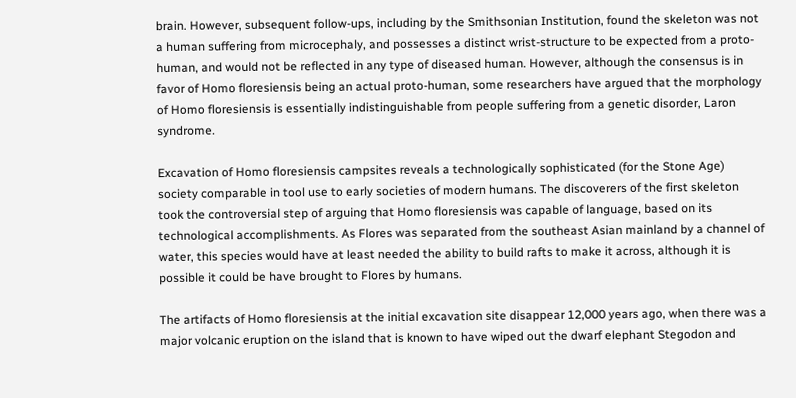brain. However, subsequent follow-ups, including by the Smithsonian Institution, found the skeleton was not a human suffering from microcephaly, and possesses a distinct wrist-structure to be expected from a proto-human, and would not be reflected in any type of diseased human. However, although the consensus is in favor of Homo floresiensis being an actual proto-human, some researchers have argued that the morphology of Homo floresiensis is essentially indistinguishable from people suffering from a genetic disorder, Laron syndrome.

Excavation of Homo floresiensis campsites reveals a technologically sophisticated (for the Stone Age) society comparable in tool use to early societies of modern humans. The discoverers of the first skeleton took the controversial step of arguing that Homo floresiensis was capable of language, based on its technological accomplishments. As Flores was separated from the southeast Asian mainland by a channel of water, this species would have at least needed the ability to build rafts to make it across, although it is possible it could be have brought to Flores by humans.

The artifacts of Homo floresiensis at the initial excavation site disappear 12,000 years ago, when there was a major volcanic eruption on the island that is known to have wiped out the dwarf elephant Stegodon and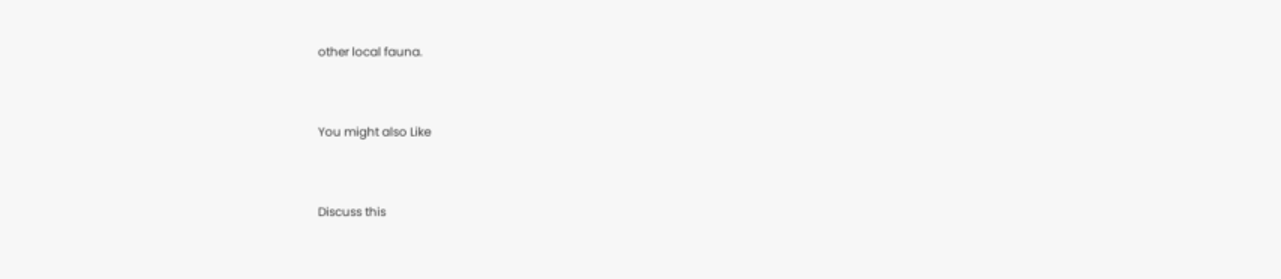other local fauna.


You might also Like


Discuss this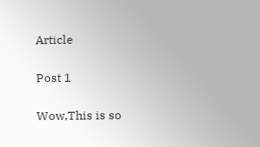Article

Post 1

Wow,This is so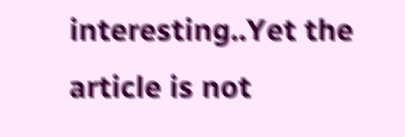interesting..Yet the article is not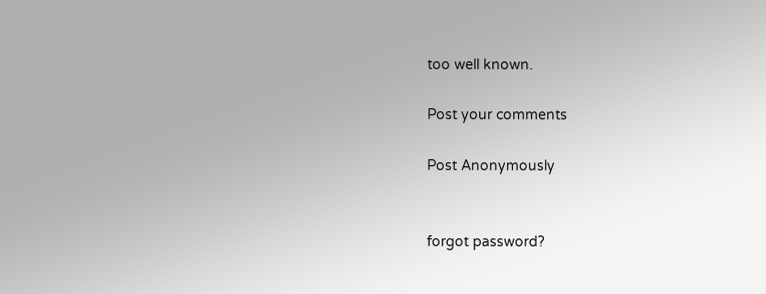too well known.

Post your comments

Post Anonymously


forgot password?